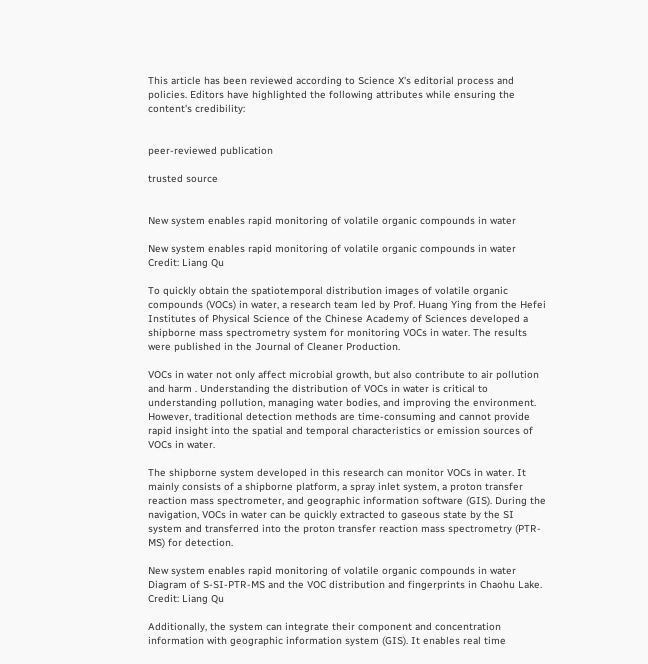This article has been reviewed according to Science X's editorial process and policies. Editors have highlighted the following attributes while ensuring the content's credibility:


peer-reviewed publication

trusted source


New system enables rapid monitoring of volatile organic compounds in water

New system enables rapid monitoring of volatile organic compounds in water
Credit: Liang Qu

To quickly obtain the spatiotemporal distribution images of volatile organic compounds (VOCs) in water, a research team led by Prof. Huang Ying from the Hefei Institutes of Physical Science of the Chinese Academy of Sciences developed a shipborne mass spectrometry system for monitoring VOCs in water. The results were published in the Journal of Cleaner Production.

VOCs in water not only affect microbial growth, but also contribute to air pollution and harm . Understanding the distribution of VOCs in water is critical to understanding pollution, managing water bodies, and improving the environment. However, traditional detection methods are time-consuming and cannot provide rapid insight into the spatial and temporal characteristics or emission sources of VOCs in water.

The shipborne system developed in this research can monitor VOCs in water. It mainly consists of a shipborne platform, a spray inlet system, a proton transfer reaction mass spectrometer, and geographic information software (GIS). During the navigation, VOCs in water can be quickly extracted to gaseous state by the SI system and transferred into the proton transfer reaction mass spectrometry (PTR-MS) for detection.

New system enables rapid monitoring of volatile organic compounds in water
Diagram of S-SI-PTR-MS and the VOC distribution and fingerprints in Chaohu Lake. Credit: Liang Qu

Additionally, the system can integrate their component and concentration information with geographic information system (GIS). It enables real time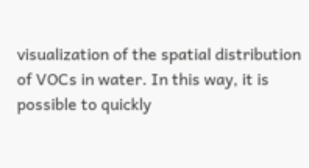visualization of the spatial distribution of VOCs in water. In this way, it is possible to quickly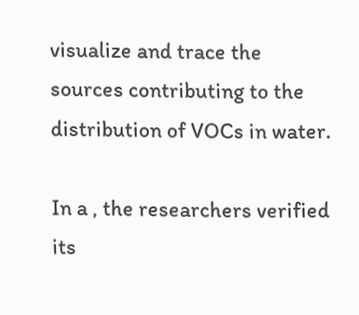visualize and trace the sources contributing to the distribution of VOCs in water.

In a , the researchers verified its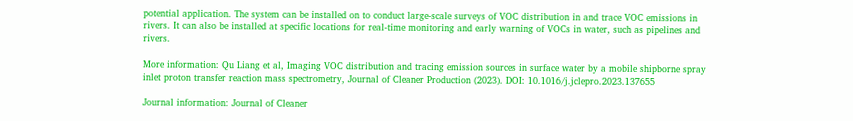potential application. The system can be installed on to conduct large-scale surveys of VOC distribution in and trace VOC emissions in rivers. It can also be installed at specific locations for real-time monitoring and early warning of VOCs in water, such as pipelines and rivers.

More information: Qu Liang et al, Imaging VOC distribution and tracing emission sources in surface water by a mobile shipborne spray inlet proton transfer reaction mass spectrometry, Journal of Cleaner Production (2023). DOI: 10.1016/j.jclepro.2023.137655

Journal information: Journal of Cleaner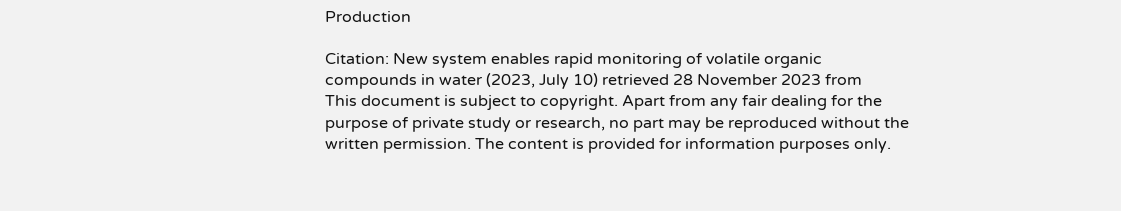Production

Citation: New system enables rapid monitoring of volatile organic compounds in water (2023, July 10) retrieved 28 November 2023 from
This document is subject to copyright. Apart from any fair dealing for the purpose of private study or research, no part may be reproduced without the written permission. The content is provided for information purposes only.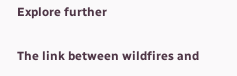Explore further

The link between wildfires and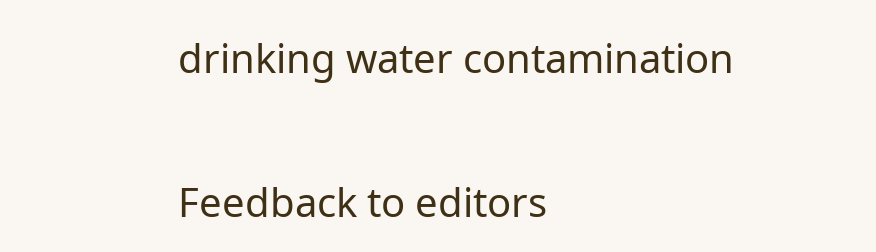drinking water contamination


Feedback to editors